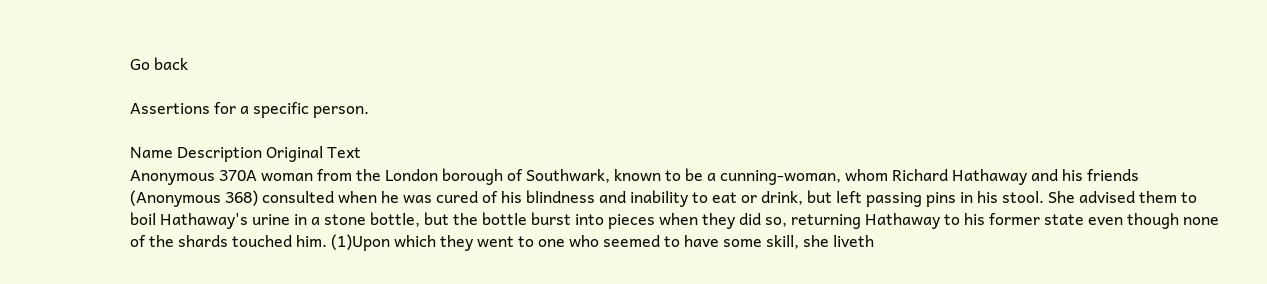Go back

Assertions for a specific person.

Name Description Original Text
Anonymous 370A woman from the London borough of Southwark, known to be a cunning-woman, whom Richard Hathaway and his friends (Anonymous 368) consulted when he was cured of his blindness and inability to eat or drink, but left passing pins in his stool. She advised them to boil Hathaway's urine in a stone bottle, but the bottle burst into pieces when they did so, returning Hathaway to his former state even though none of the shards touched him. (1)Upon which they went to one who seemed to have some skill, she liveth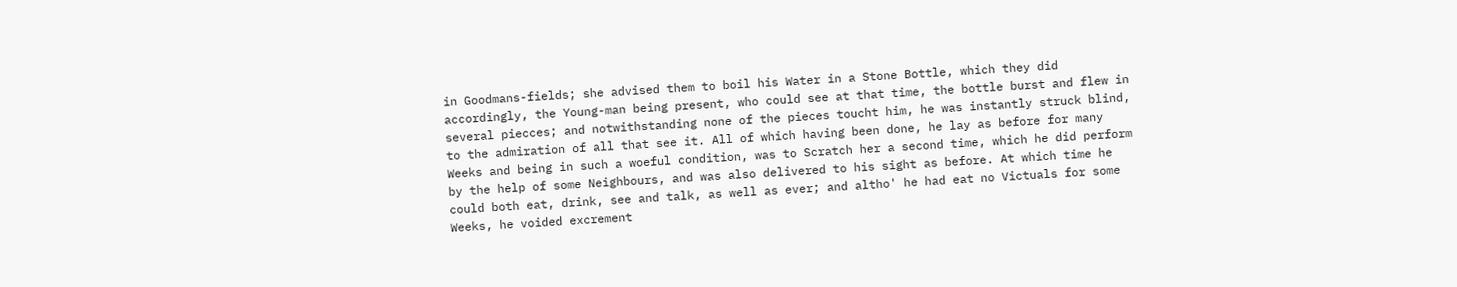in Goodmans-fields; she advised them to boil his Water in a Stone Bottle, which they did accordingly, the Young-man being present, who could see at that time, the bottle burst and flew in several piecces; and notwithstanding none of the pieces toucht him, he was instantly struck blind, to the admiration of all that see it. All of which having been done, he lay as before for many Weeks and being in such a woeful condition, was to Scratch her a second time, which he did perform by the help of some Neighbours, and was also delivered to his sight as before. At which time he could both eat, drink, see and talk, as well as ever; and altho' he had eat no Victuals for some Weeks, he voided excrement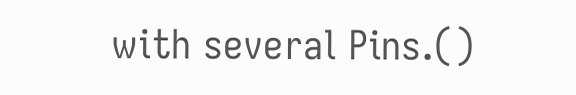with several Pins.()